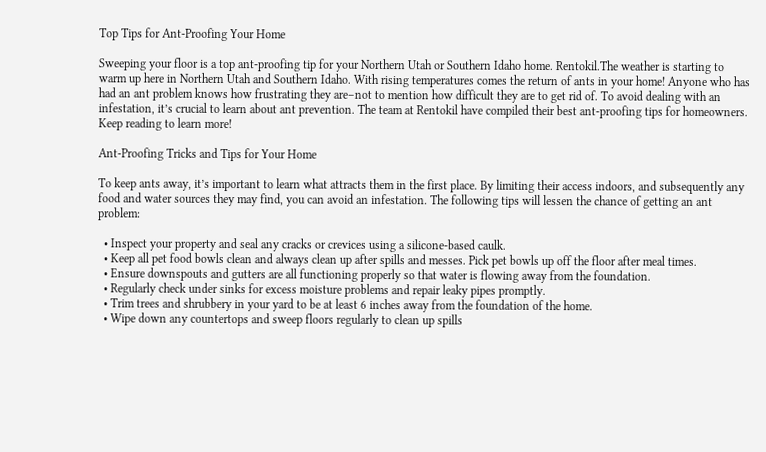Top Tips for Ant-Proofing Your Home

Sweeping your floor is a top ant-proofing tip for your Northern Utah or Southern Idaho home. Rentokil.The weather is starting to warm up here in Northern Utah and Southern Idaho. With rising temperatures comes the return of ants in your home! Anyone who has had an ant problem knows how frustrating they are–not to mention how difficult they are to get rid of. To avoid dealing with an infestation, it’s crucial to learn about ant prevention. The team at Rentokil have compiled their best ant-proofing tips for homeowners. Keep reading to learn more!

Ant-Proofing Tricks and Tips for Your Home

To keep ants away, it’s important to learn what attracts them in the first place. By limiting their access indoors, and subsequently any food and water sources they may find, you can avoid an infestation. The following tips will lessen the chance of getting an ant problem:

  • Inspect your property and seal any cracks or crevices using a silicone-based caulk.
  • Keep all pet food bowls clean and always clean up after spills and messes. Pick pet bowls up off the floor after meal times.
  • Ensure downspouts and gutters are all functioning properly so that water is flowing away from the foundation.
  • Regularly check under sinks for excess moisture problems and repair leaky pipes promptly.
  • Trim trees and shrubbery in your yard to be at least 6 inches away from the foundation of the home.
  • Wipe down any countertops and sweep floors regularly to clean up spills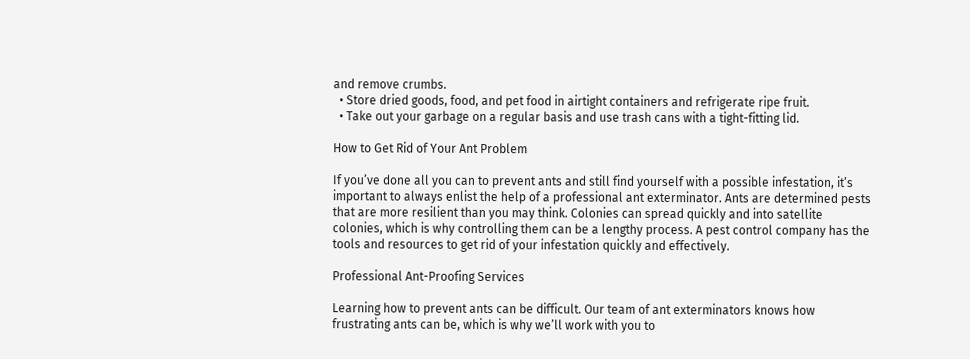and remove crumbs.
  • Store dried goods, food, and pet food in airtight containers and refrigerate ripe fruit.
  • Take out your garbage on a regular basis and use trash cans with a tight-fitting lid.

How to Get Rid of Your Ant Problem

If you’ve done all you can to prevent ants and still find yourself with a possible infestation, it’s important to always enlist the help of a professional ant exterminator. Ants are determined pests that are more resilient than you may think. Colonies can spread quickly and into satellite colonies, which is why controlling them can be a lengthy process. A pest control company has the tools and resources to get rid of your infestation quickly and effectively.

Professional Ant-Proofing Services

Learning how to prevent ants can be difficult. Our team of ant exterminators knows how frustrating ants can be, which is why we’ll work with you to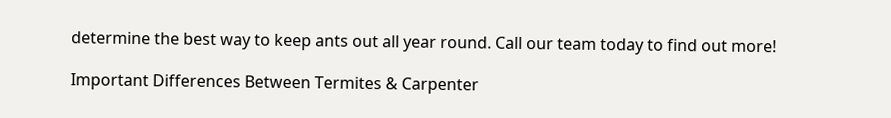determine the best way to keep ants out all year round. Call our team today to find out more!

Important Differences Between Termites & Carpenter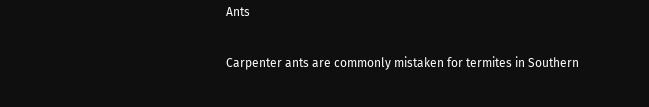Ants

Carpenter ants are commonly mistaken for termites in Southern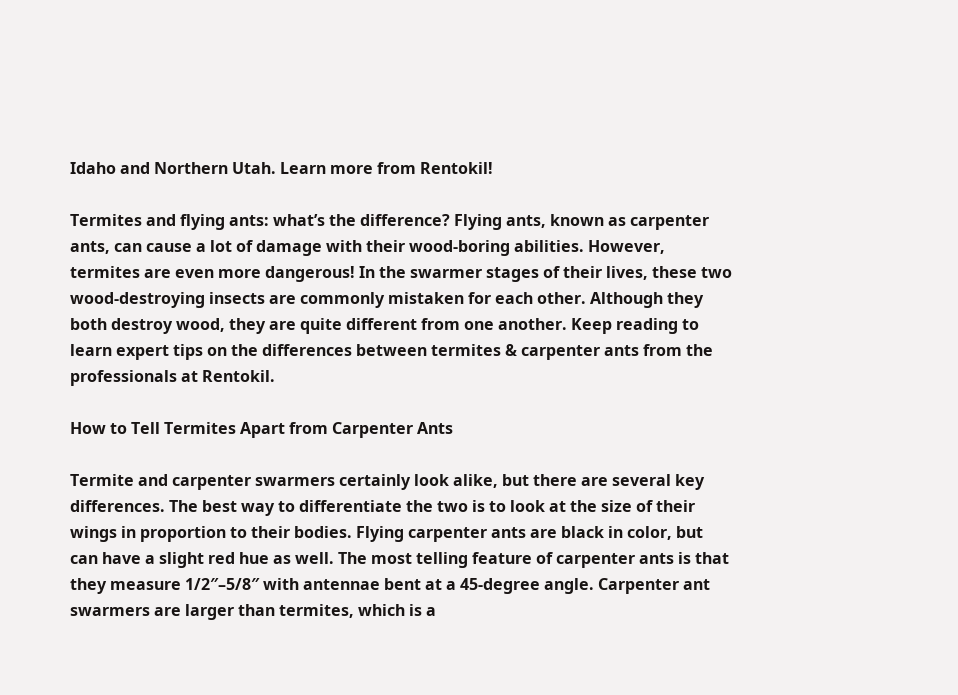Idaho and Northern Utah. Learn more from Rentokil!

Termites and flying ants: what’s the difference? Flying ants, known as carpenter ants, can cause a lot of damage with their wood-boring abilities. However, termites are even more dangerous! In the swarmer stages of their lives, these two wood-destroying insects are commonly mistaken for each other. Although they both destroy wood, they are quite different from one another. Keep reading to learn expert tips on the differences between termites & carpenter ants from the professionals at Rentokil.

How to Tell Termites Apart from Carpenter Ants

Termite and carpenter swarmers certainly look alike, but there are several key differences. The best way to differentiate the two is to look at the size of their wings in proportion to their bodies. Flying carpenter ants are black in color, but can have a slight red hue as well. The most telling feature of carpenter ants is that they measure 1/2″–5/8″ with antennae bent at a 45-degree angle. Carpenter ant swarmers are larger than termites, which is a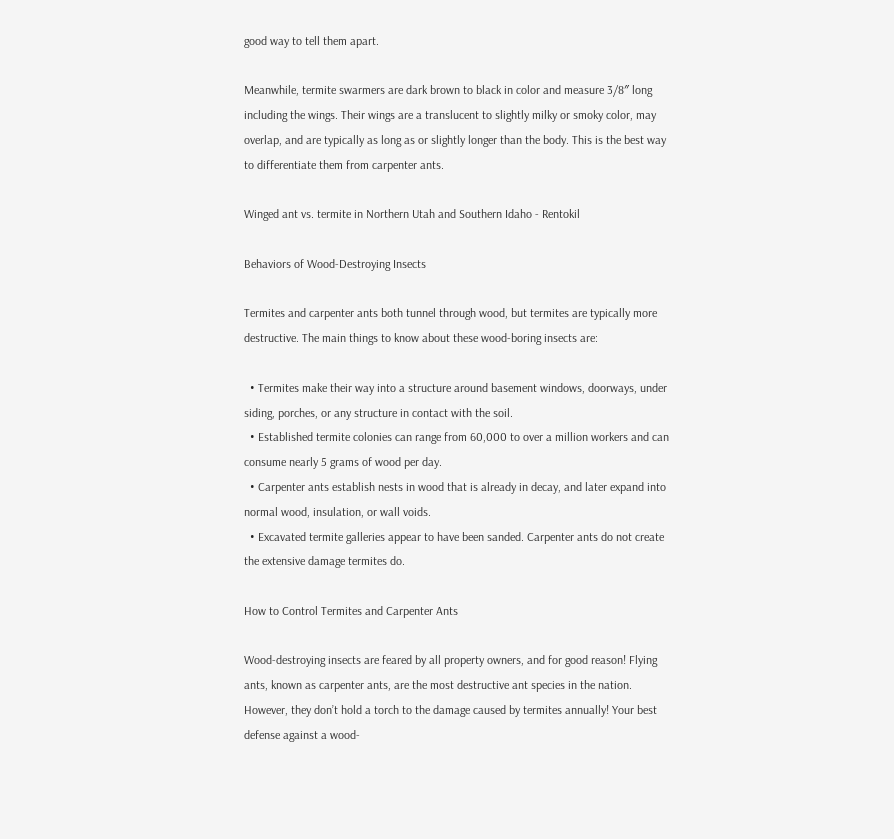good way to tell them apart.

Meanwhile, termite swarmers are dark brown to black in color and measure 3/8″ long including the wings. Their wings are a translucent to slightly milky or smoky color, may overlap, and are typically as long as or slightly longer than the body. This is the best way to differentiate them from carpenter ants.

Winged ant vs. termite in Northern Utah and Southern Idaho - Rentokil

Behaviors of Wood-Destroying Insects

Termites and carpenter ants both tunnel through wood, but termites are typically more destructive. The main things to know about these wood-boring insects are:

  • Termites make their way into a structure around basement windows, doorways, under siding, porches, or any structure in contact with the soil.
  • Established termite colonies can range from 60,000 to over a million workers and can consume nearly 5 grams of wood per day.
  • Carpenter ants establish nests in wood that is already in decay, and later expand into normal wood, insulation, or wall voids.
  • Excavated termite galleries appear to have been sanded. Carpenter ants do not create the extensive damage termites do.

How to Control Termites and Carpenter Ants

Wood-destroying insects are feared by all property owners, and for good reason! Flying ants, known as carpenter ants, are the most destructive ant species in the nation. However, they don’t hold a torch to the damage caused by termites annually! Your best defense against a wood-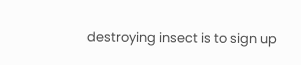destroying insect is to sign up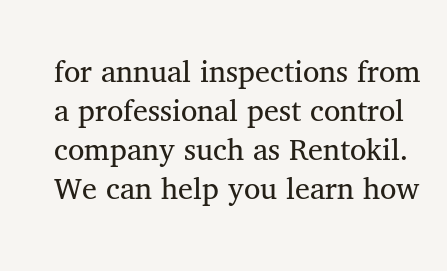for annual inspections from a professional pest control company such as Rentokil. We can help you learn how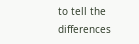to tell the differences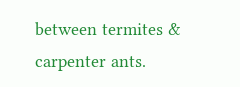between termites & carpenter ants.